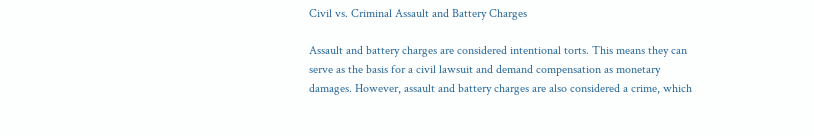Civil vs. Criminal Assault and Battery Charges

Assault and battery charges are considered intentional torts. This means they can serve as the basis for a civil lawsuit and demand compensation as monetary damages. However, assault and battery charges are also considered a crime, which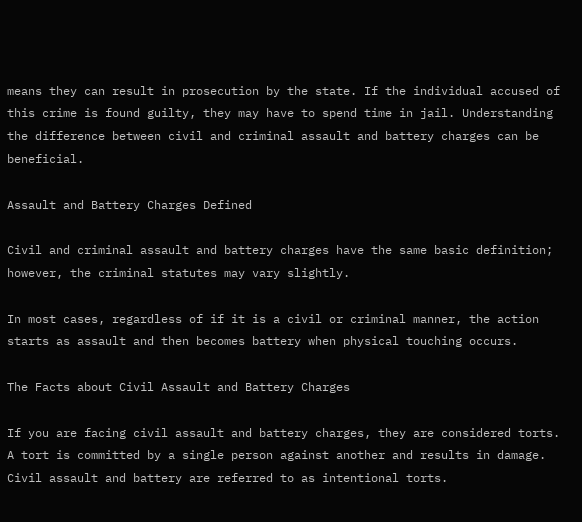means they can result in prosecution by the state. If the individual accused of this crime is found guilty, they may have to spend time in jail. Understanding the difference between civil and criminal assault and battery charges can be beneficial.

Assault and Battery Charges Defined

Civil and criminal assault and battery charges have the same basic definition; however, the criminal statutes may vary slightly.

In most cases, regardless of if it is a civil or criminal manner, the action starts as assault and then becomes battery when physical touching occurs.

The Facts about Civil Assault and Battery Charges

If you are facing civil assault and battery charges, they are considered torts. A tort is committed by a single person against another and results in damage. Civil assault and battery are referred to as intentional torts.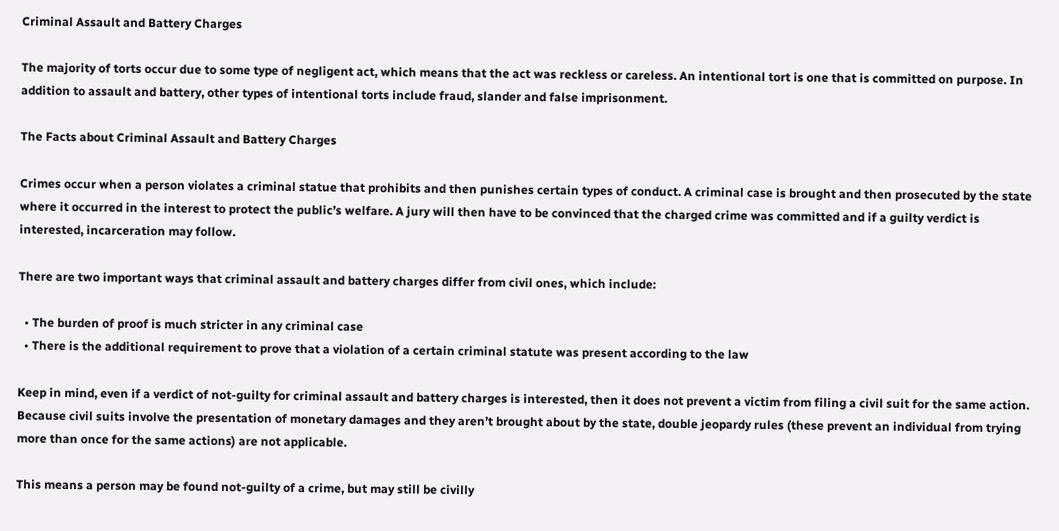Criminal Assault and Battery Charges

The majority of torts occur due to some type of negligent act, which means that the act was reckless or careless. An intentional tort is one that is committed on purpose. In addition to assault and battery, other types of intentional torts include fraud, slander and false imprisonment.

The Facts about Criminal Assault and Battery Charges

Crimes occur when a person violates a criminal statue that prohibits and then punishes certain types of conduct. A criminal case is brought and then prosecuted by the state where it occurred in the interest to protect the public’s welfare. A jury will then have to be convinced that the charged crime was committed and if a guilty verdict is interested, incarceration may follow.

There are two important ways that criminal assault and battery charges differ from civil ones, which include:

  • The burden of proof is much stricter in any criminal case
  • There is the additional requirement to prove that a violation of a certain criminal statute was present according to the law

Keep in mind, even if a verdict of not-guilty for criminal assault and battery charges is interested, then it does not prevent a victim from filing a civil suit for the same action. Because civil suits involve the presentation of monetary damages and they aren’t brought about by the state, double jeopardy rules (these prevent an individual from trying more than once for the same actions) are not applicable.

This means a person may be found not-guilty of a crime, but may still be civilly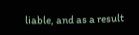liable, and as a result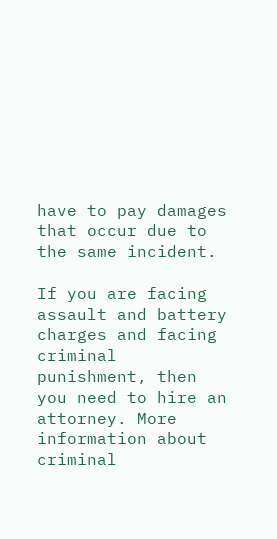have to pay damages that occur due to the same incident.

If you are facing assault and battery charges and facing criminal punishment, then you need to hire an attorney. More information about criminal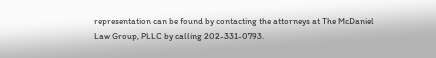representation can be found by contacting the attorneys at The McDaniel Law Group, PLLC by calling 202-331-0793.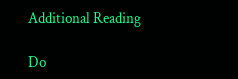Additional Reading

Do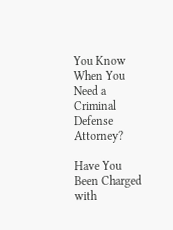You Know When You Need a Criminal Defense Attorney?

Have You Been Charged with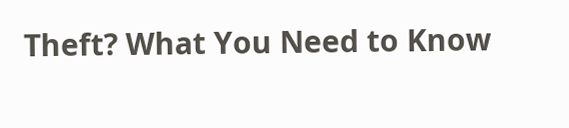Theft? What You Need to Know